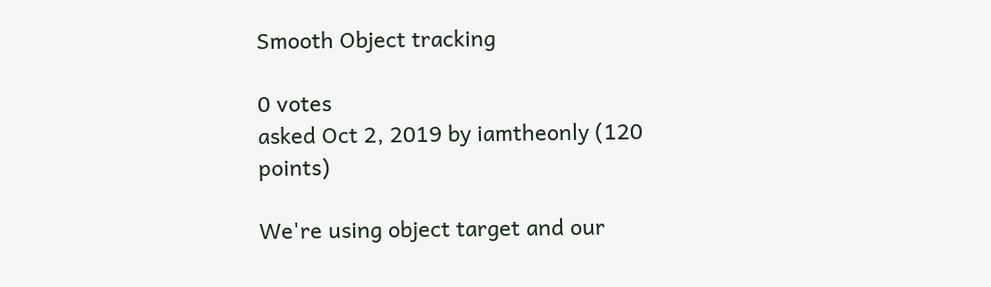Smooth Object tracking

0 votes
asked Oct 2, 2019 by iamtheonly (120 points)

We're using object target and our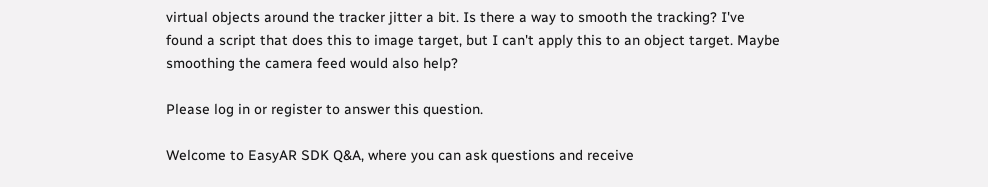virtual objects around the tracker jitter a bit. Is there a way to smooth the tracking? I've found a script that does this to image target, but I can't apply this to an object target. Maybe smoothing the camera feed would also help?

Please log in or register to answer this question.

Welcome to EasyAR SDK Q&A, where you can ask questions and receive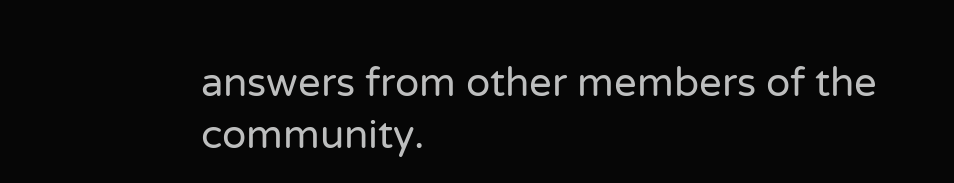answers from other members of the community.